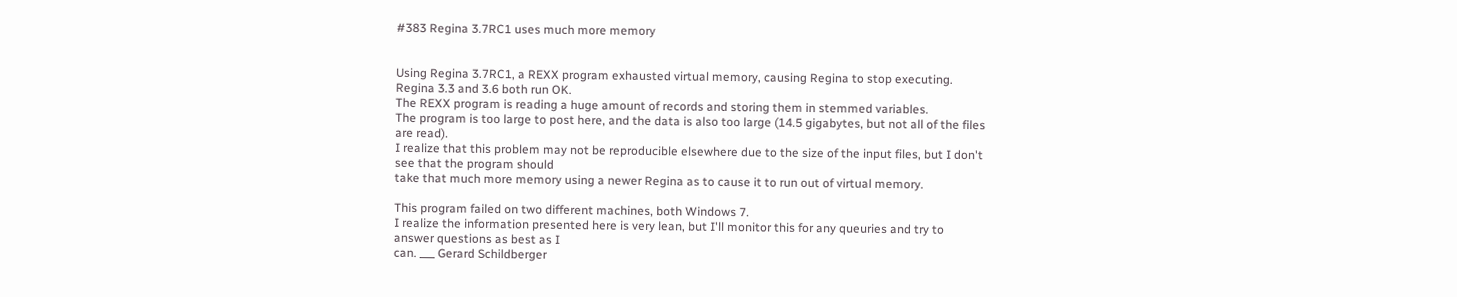#383 Regina 3.7RC1 uses much more memory


Using Regina 3.7RC1, a REXX program exhausted virtual memory, causing Regina to stop executing. Regina 3.3 and 3.6 both run OK.
The REXX program is reading a huge amount of records and storing them in stemmed variables.
The program is too large to post here, and the data is also too large (14.5 gigabytes, but not all of the files are read).
I realize that this problem may not be reproducible elsewhere due to the size of the input files, but I don't see that the program should
take that much more memory using a newer Regina as to cause it to run out of virtual memory.

This program failed on two different machines, both Windows 7.
I realize the information presented here is very lean, but I'll monitor this for any queuries and try to answer questions as best as I
can. ___ Gerard Schildberger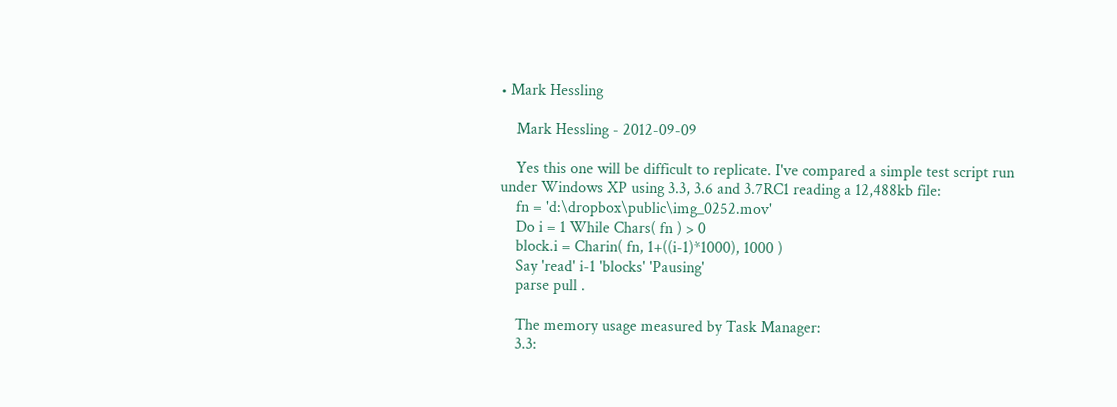• Mark Hessling

    Mark Hessling - 2012-09-09

    Yes this one will be difficult to replicate. I've compared a simple test script run under Windows XP using 3.3, 3.6 and 3.7RC1 reading a 12,488kb file:
    fn = 'd:\dropbox\public\img_0252.mov'
    Do i = 1 While Chars( fn ) > 0
    block.i = Charin( fn, 1+((i-1)*1000), 1000 )
    Say 'read' i-1 'blocks' 'Pausing'
    parse pull .

    The memory usage measured by Task Manager:
    3.3: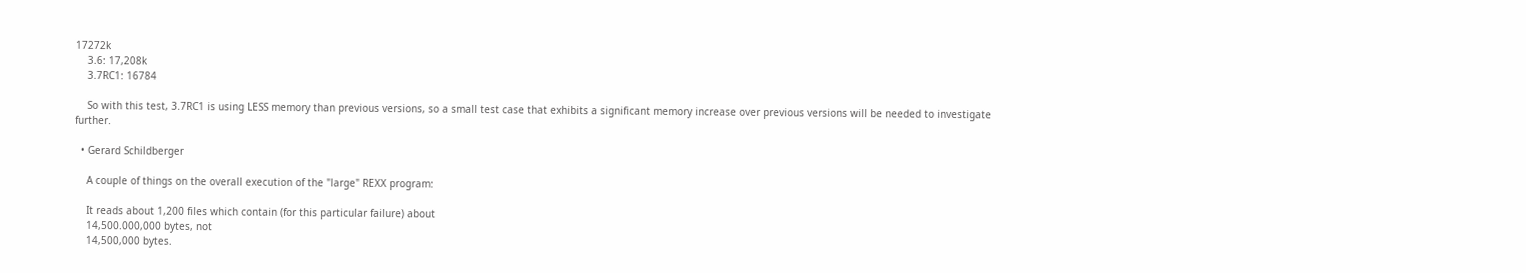17272k
    3.6: 17,208k
    3.7RC1: 16784

    So with this test, 3.7RC1 is using LESS memory than previous versions, so a small test case that exhibits a significant memory increase over previous versions will be needed to investigate further.

  • Gerard Schildberger

    A couple of things on the overall execution of the "large" REXX program:

    It reads about 1,200 files which contain (for this particular failure) about
    14,500.000,000 bytes, not
    14,500,000 bytes.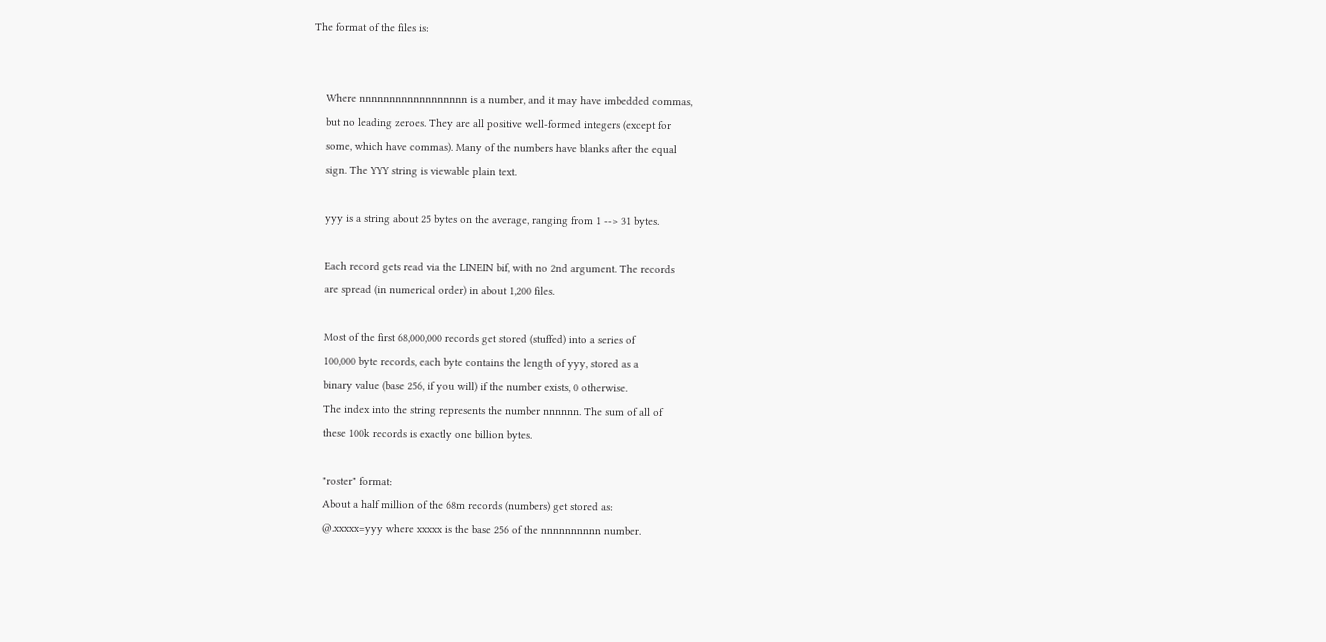The format of the files is:


    Where nnnnnnnnnnnnnnnnnn is a number, and it may have imbedded commas,
    but no leading zeroes. They are all positive well-formed integers (except for
    some, which have commas). Many of the numbers have blanks after the equal
    sign. The YYY string is viewable plain text.

    yyy is a string about 25 bytes on the average, ranging from 1 --> 31 bytes.

    Each record gets read via the LINEIN bif, with no 2nd argument. The records
    are spread (in numerical order) in about 1,200 files.

    Most of the first 68,000,000 records get stored (stuffed) into a series of
    100,000 byte records, each byte contains the length of yyy, stored as a
    binary value (base 256, if you will) if the number exists, 0 otherwise.
    The index into the string represents the number nnnnnn. The sum of all of
    these 100k records is exactly one billion bytes.

    "roster" format:
    About a half million of the 68m records (numbers) get stored as:
    @.xxxxx=yyy where xxxxx is the base 256 of the nnnnnnnnnn number.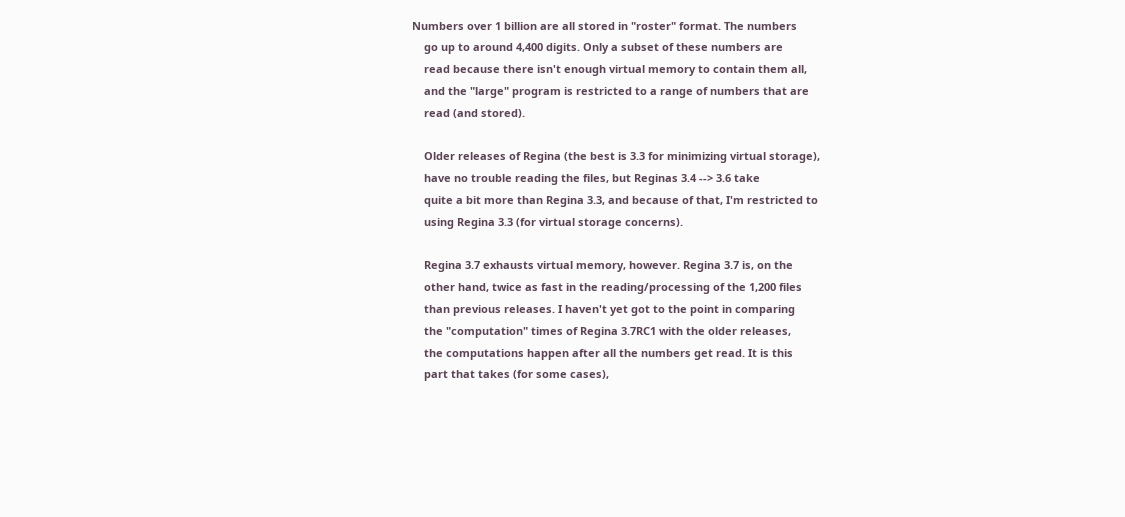Numbers over 1 billion are all stored in "roster" format. The numbers
    go up to around 4,400 digits. Only a subset of these numbers are
    read because there isn't enough virtual memory to contain them all,
    and the "large" program is restricted to a range of numbers that are
    read (and stored).

    Older releases of Regina (the best is 3.3 for minimizing virtual storage),
    have no trouble reading the files, but Reginas 3.4 --> 3.6 take
    quite a bit more than Regina 3.3, and because of that, I'm restricted to
    using Regina 3.3 (for virtual storage concerns).

    Regina 3.7 exhausts virtual memory, however. Regina 3.7 is, on the
    other hand, twice as fast in the reading/processing of the 1,200 files
    than previous releases. I haven't yet got to the point in comparing
    the "computation" times of Regina 3.7RC1 with the older releases,
    the computations happen after all the numbers get read. It is this
    part that takes (for some cases),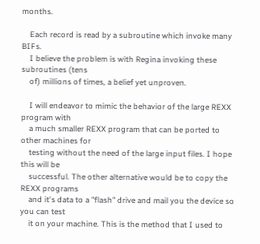months.

    Each record is read by a subroutine which invoke many BIFs.
    I believe the problem is with Regina invoking these subroutines (tens
    of) millions of times, a belief yet unproven.

    I will endeavor to mimic the behavior of the large REXX program with
    a much smaller REXX program that can be ported to other machines for
    testing without the need of the large input files. I hope this will be
    successful. The other alternative would be to copy the REXX programs
    and it's data to a "flash" drive and mail you the device so you can test
    it on your machine. This is the method that I used to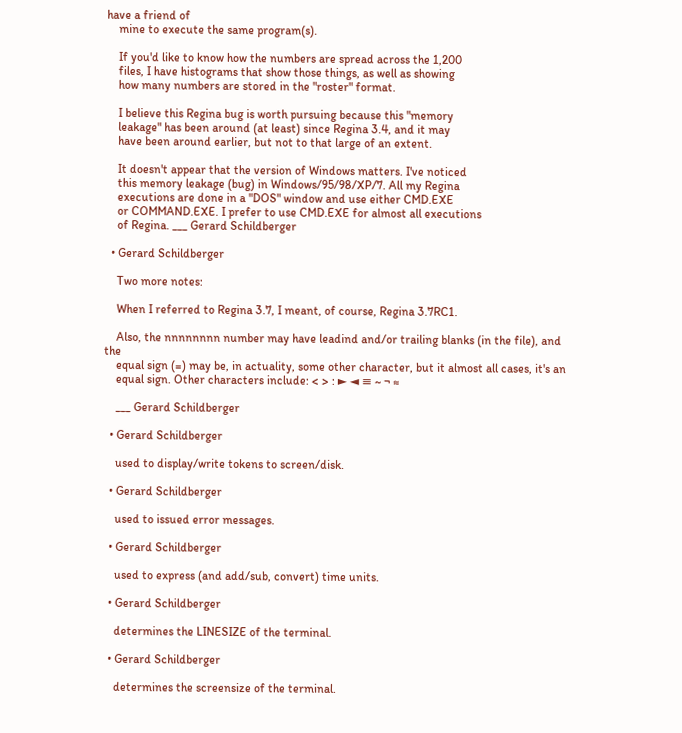have a friend of
    mine to execute the same program(s).

    If you'd like to know how the numbers are spread across the 1,200
    files, I have histograms that show those things, as well as showing
    how many numbers are stored in the "roster" format.

    I believe this Regina bug is worth pursuing because this "memory
    leakage" has been around (at least) since Regina 3.4, and it may
    have been around earlier, but not to that large of an extent.

    It doesn't appear that the version of Windows matters. I've noticed
    this memory leakage (bug) in Windows/95/98/XP/7. All my Regina
    executions are done in a "DOS" window and use either CMD.EXE
    or COMMAND.EXE. I prefer to use CMD.EXE for almost all executions
    of Regina. ___ Gerard Schildberger

  • Gerard Schildberger

    Two more notes:

    When I referred to Regina 3.7, I meant, of course, Regina 3.7RC1.

    Also, the nnnnnnnn number may have leadind and/or trailing blanks (in the file), and the
    equal sign (=) may be, in actuality, some other character, but it almost all cases, it's an
    equal sign. Other characters include: < > : ► ◄ ≡ ~ ¬ ≈

    ___ Gerard Schildberger

  • Gerard Schildberger

    used to display/write tokens to screen/disk.

  • Gerard Schildberger

    used to issued error messages.

  • Gerard Schildberger

    used to express (and add/sub, convert) time units.

  • Gerard Schildberger

    determines the LINESIZE of the terminal.

  • Gerard Schildberger

    determines the screensize of the terminal.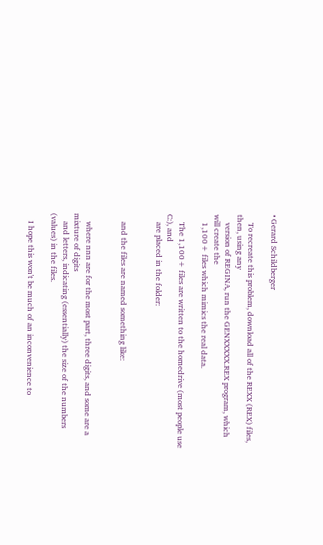• Gerard Schildberger

    To recreate this problem, download all of the REXX (REX) files, then, using any
    version of REGINA, run the GENXXXXX.REX program, which will create the
    1,100+ files which mimics the real data.

    The 1,100+ files are written to the homedrive (most people use C:), and
    are placed in the folder:


    and the files are named something like:


    where nnn are for the most part, three digits, and some are a mixture of digits
    and letters, indicating (essentially) the size of the numbers (values) in the files.

    I hope this won't be much of an inconvenience to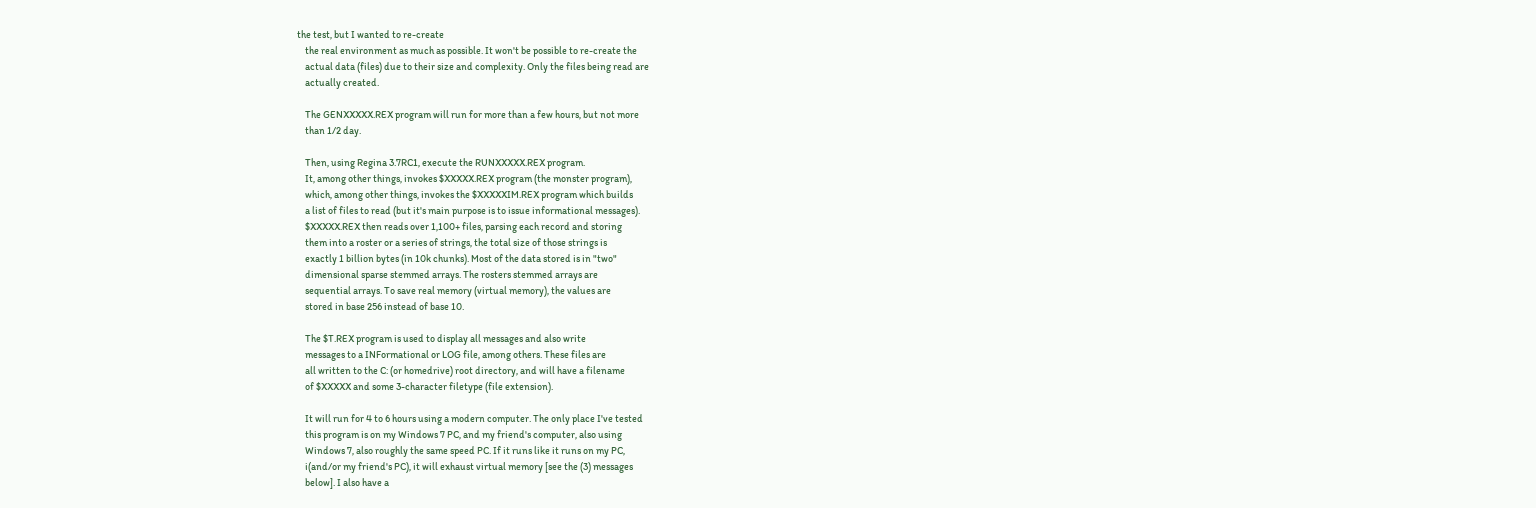the test, but I wanted to re-create
    the real environment as much as possible. It won't be possible to re-create the
    actual data (files) due to their size and complexity. Only the files being read are
    actually created.

    The GENXXXXX.REX program will run for more than a few hours, but not more
    than 1/2 day.

    Then, using Regina 3.7RC1, execute the RUNXXXXX.REX program.
    It, among other things, invokes $XXXXX.REX program (the monster program),
    which, among other things, invokes the $XXXXXIM.REX program which builds
    a list of files to read (but it's main purpose is to issue informational messages).
    $XXXXX.REX then reads over 1,100+ files, parsing each record and storing
    them into a roster or a series of strings, the total size of those strings is
    exactly 1 billion bytes (in 10k chunks). Most of the data stored is in "two"
    dimensional sparse stemmed arrays. The rosters stemmed arrays are
    sequential arrays. To save real memory (virtual memory), the values are
    stored in base 256 instead of base 10.

    The $T.REX program is used to display all messages and also write
    messages to a INFormational or LOG file, among others. These files are
    all written to the C: (or homedrive) root directory, and will have a filename
    of $XXXXX and some 3-character filetype (file extension).

    It will run for 4 to 6 hours using a modern computer. The only place I've tested
    this program is on my Windows 7 PC, and my friend's computer, also using
    Windows 7, also roughly the same speed PC. If it runs like it runs on my PC,
    i(and/or my friend's PC), it will exhaust virtual memory [see the (3) messages
    below]. I also have a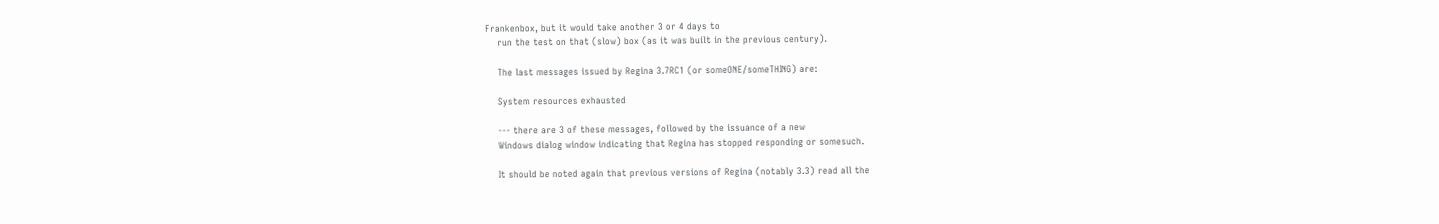Frankenbox, but it would take another 3 or 4 days to
    run the test on that (slow) box (as it was built in the previous century).

    The last messages issued by Regina 3.7RC1 (or someONE/someTHING) are:

    System resources exhausted

    --- there are 3 of these messages, followed by the issuance of a new
    Windows dialog window indicating that Regina has stopped responding or somesuch.

    It should be noted again that previous versions of Regina (notably 3.3) read all the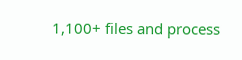1,100+ files and process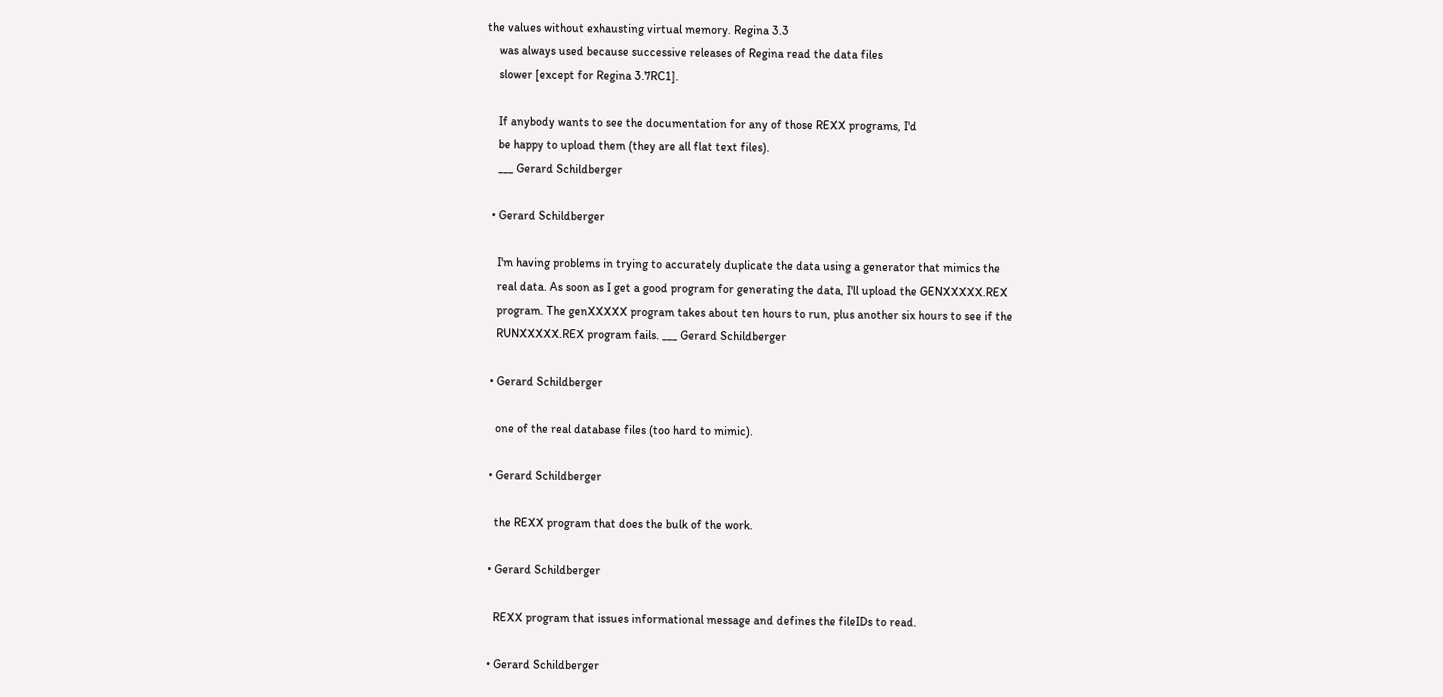the values without exhausting virtual memory. Regina 3.3
    was always used because successive releases of Regina read the data files
    slower [except for Regina 3.7RC1].

    If anybody wants to see the documentation for any of those REXX programs, I'd
    be happy to upload them (they are all flat text files).
    ___ Gerard Schildberger

  • Gerard Schildberger

    I'm having problems in trying to accurately duplicate the data using a generator that mimics the
    real data. As soon as I get a good program for generating the data, I'll upload the GENXXXXX.REX
    program. The genXXXXX program takes about ten hours to run, plus another six hours to see if the
    RUNXXXXX.REX program fails. ___ Gerard Schildberger

  • Gerard Schildberger

    one of the real database files (too hard to mimic).

  • Gerard Schildberger

    the REXX program that does the bulk of the work.

  • Gerard Schildberger

    REXX program that issues informational message and defines the fileIDs to read.

  • Gerard Schildberger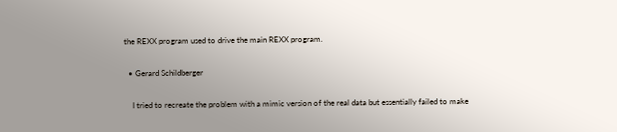the REXX program used to drive the main REXX program.

  • Gerard Schildberger

    I tried to recreate the problem with a mimic version of the real data but essentially failed to make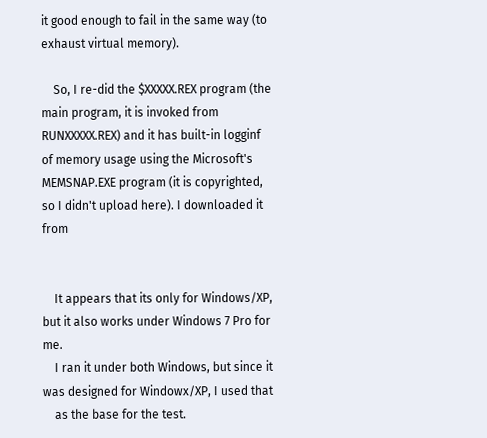it good enough to fail in the same way (to exhaust virtual memory).

    So, I re-did the $XXXXX.REX program (the main program, it is invoked from RUNXXXXX.REX) and it has built-in logginf of memory usage using the Microsoft's MEMSNAP.EXE program (it is copyrighted, so I didn't upload here). I downloaded it from


    It appears that its only for Windows/XP, but it also works under Windows 7 Pro for me.
    I ran it under both Windows, but since it was designed for Windowx/XP, I used that
    as the base for the test.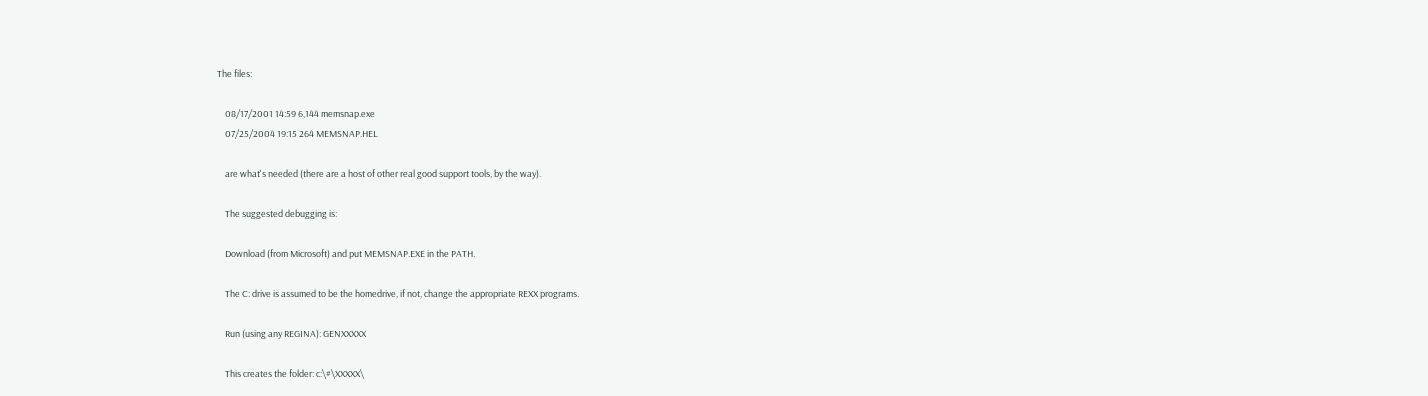The files:

    08/17/2001 14:59 6,144 memsnap.exe
    07/25/2004 19:15 264 MEMSNAP.HEL

    are what's needed (there are a host of other real good support tools, by the way).

    The suggested debugging is:

    Download (from Microsoft) and put MEMSNAP.EXE in the PATH.

    The C: drive is assumed to be the homedrive, if not, change the appropriate REXX programs.

    Run (using any REGINA): GENXXXXX

    This creates the folder: c:\#\XXXXX\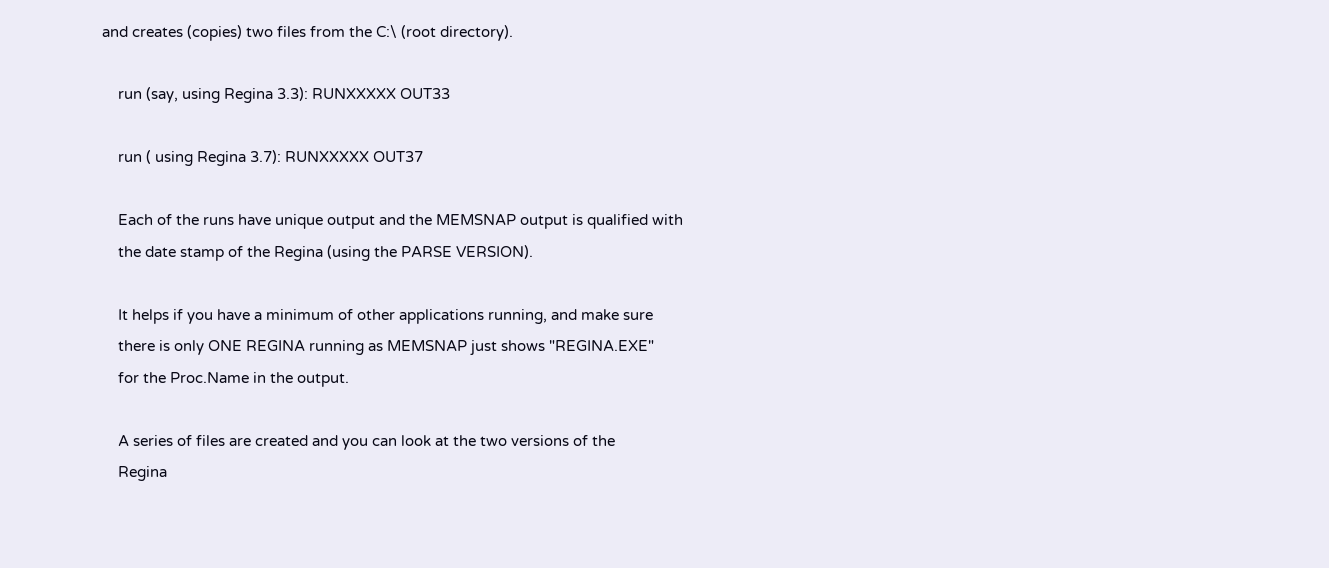and creates (copies) two files from the C:\ (root directory).

    run (say, using Regina 3.3): RUNXXXXX OUT33

    run ( using Regina 3.7): RUNXXXXX OUT37

    Each of the runs have unique output and the MEMSNAP output is qualified with
    the date stamp of the Regina (using the PARSE VERSION).

    It helps if you have a minimum of other applications running, and make sure
    there is only ONE REGINA running as MEMSNAP just shows "REGINA.EXE"
    for the Proc.Name in the output.

    A series of files are created and you can look at the two versions of the
    Regina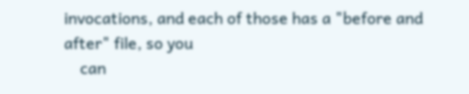invocations, and each of those has a "before and after" file, so you
    can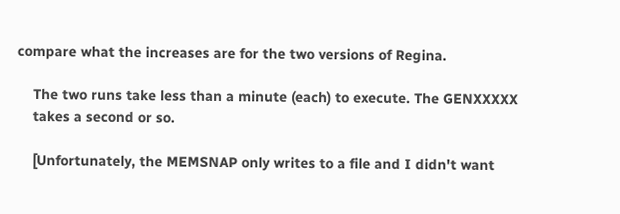compare what the increases are for the two versions of Regina.

    The two runs take less than a minute (each) to execute. The GENXXXXX
    takes a second or so.

    [Unfortunately, the MEMSNAP only writes to a file and I didn't want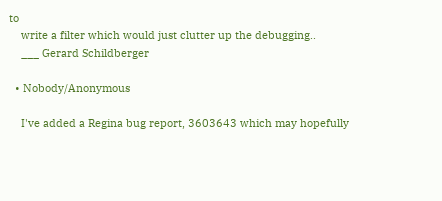to
    write a filter which would just clutter up the debugging..
    ___ Gerard Schildberger

  • Nobody/Anonymous

    I've added a Regina bug report, 3603643 which may hopefully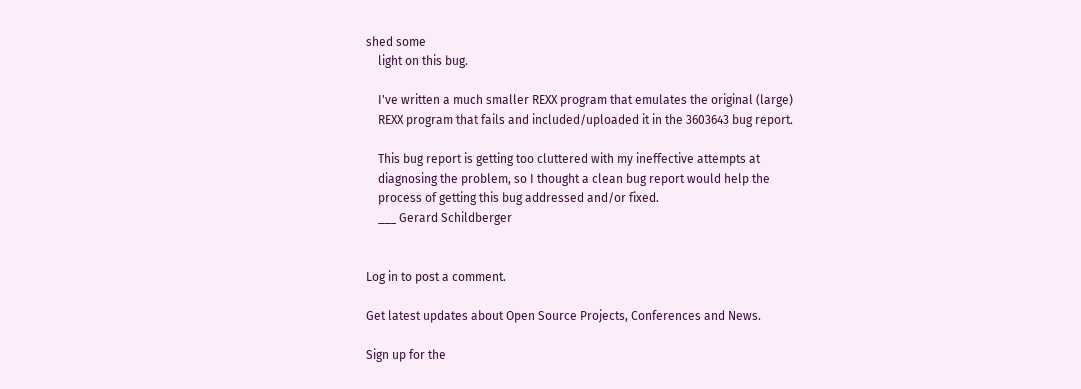shed some
    light on this bug.

    I've written a much smaller REXX program that emulates the original (large)
    REXX program that fails and included/uploaded it in the 3603643 bug report.

    This bug report is getting too cluttered with my ineffective attempts at
    diagnosing the problem, so I thought a clean bug report would help the
    process of getting this bug addressed and/or fixed.
    ___ Gerard Schildberger


Log in to post a comment.

Get latest updates about Open Source Projects, Conferences and News.

Sign up for the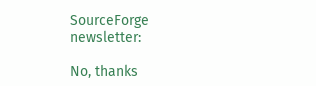SourceForge newsletter:

No, thanks